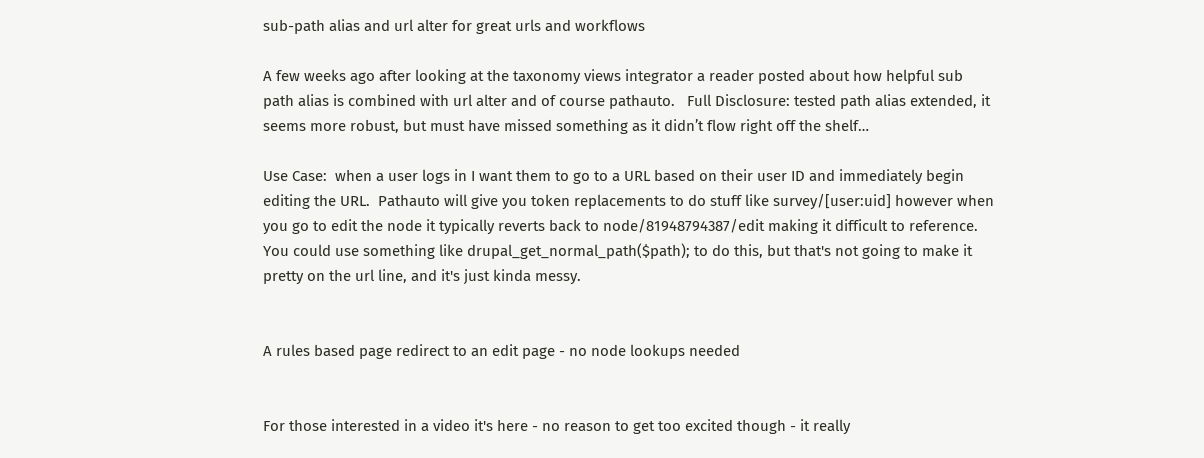sub-path alias and url alter for great urls and workflows

A few weeks ago after looking at the taxonomy views integrator a reader posted about how helpful sub path alias is combined with url alter and of course pathauto.   Full Disclosure: tested path alias extended, it seems more robust, but must have missed something as it didn’t flow right off the shelf…

Use Case:  when a user logs in I want them to go to a URL based on their user ID and immediately begin editing the URL.  Pathauto will give you token replacements to do stuff like survey/[user:uid] however when you go to edit the node it typically reverts back to node/81948794387/edit making it difficult to reference.  You could use something like drupal_get_normal_path($path); to do this, but that's not going to make it pretty on the url line, and it's just kinda messy.


A rules based page redirect to an edit page - no node lookups needed


For those interested in a video it's here - no reason to get too excited though - it really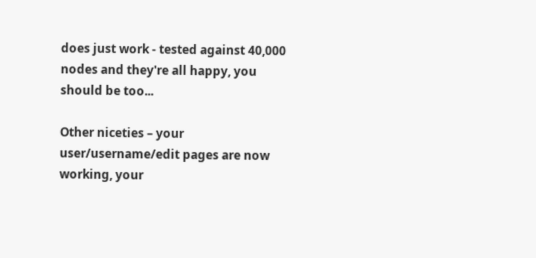does just work - tested against 40,000 nodes and they're all happy, you should be too...

Other niceties – your user/username/edit pages are now working, your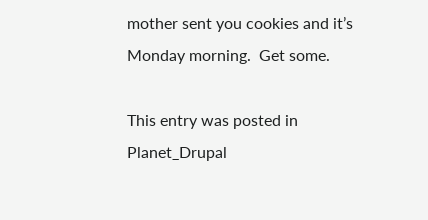mother sent you cookies and it’s Monday morning.  Get some.

This entry was posted in Planet_Drupal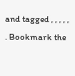and tagged , , , , , . Bookmark the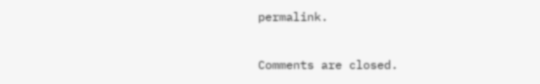permalink.

Comments are closed.